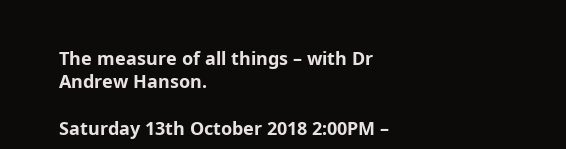The measure of all things – with Dr Andrew Hanson.

Saturday 13th October 2018 2:00PM –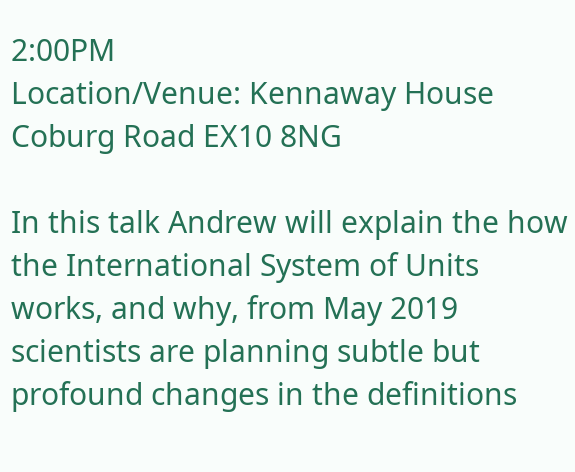2:00PM
Location/Venue: Kennaway House Coburg Road EX10 8NG

In this talk Andrew will explain the how the International System of Units works, and why, from May 2019 scientists are planning subtle but profound changes in the definitions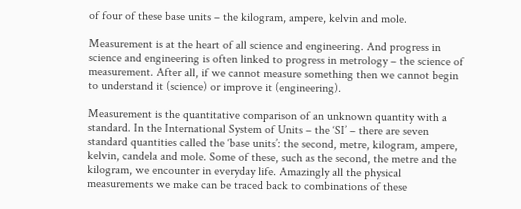of four of these base units – the kilogram, ampere, kelvin and mole.

Measurement is at the heart of all science and engineering. And progress in science and engineering is often linked to progress in metrology – the science of measurement. After all, if we cannot measure something then we cannot begin to understand it (science) or improve it (engineering).

Measurement is the quantitative comparison of an unknown quantity with a standard. In the International System of Units – the ‘SI’ – there are seven standard quantities called the ‘base units’: the second, metre, kilogram, ampere, kelvin, candela and mole. Some of these, such as the second, the metre and the kilogram, we encounter in everyday life. Amazingly all the physical measurements we make can be traced back to combinations of these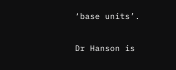‘base units’.

Dr Hanson is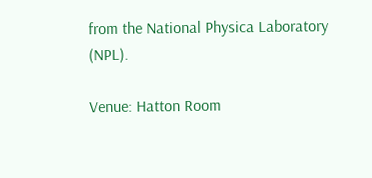from the National Physica Laboratory (NPL).

Venue: Hatton Room